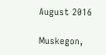August 2016

Muskegon,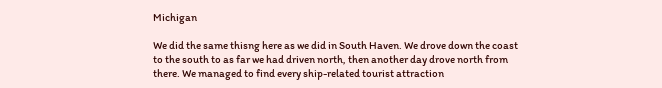Michigan

We did the same thisng here as we did in South Haven. We drove down the coast to the south to as far we had driven north, then another day drove north from there. We managed to find every ship-related tourist attraction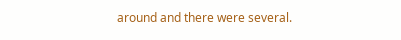around and there were several.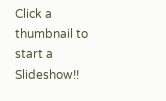Click a thumbnail to start a Slideshow!!